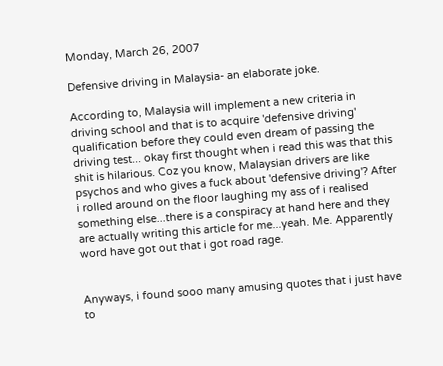Monday, March 26, 2007

Defensive driving in Malaysia- an elaborate joke.

According to, Malaysia will implement a new criteria in driving school and that is to acquire 'defensive driving' qualification before they could even dream of passing the driving test... okay first thought when i read this was that this shit is hilarious. Coz you know, Malaysian drivers are like psychos and who gives a fuck about 'defensive driving'? After i rolled around on the floor laughing my ass of i realised something else...there is a conspiracy at hand here and they are actually writing this article for me...yeah. Me. Apparently word have got out that i got road rage.


Anyways, i found sooo many amusing quotes that i just have to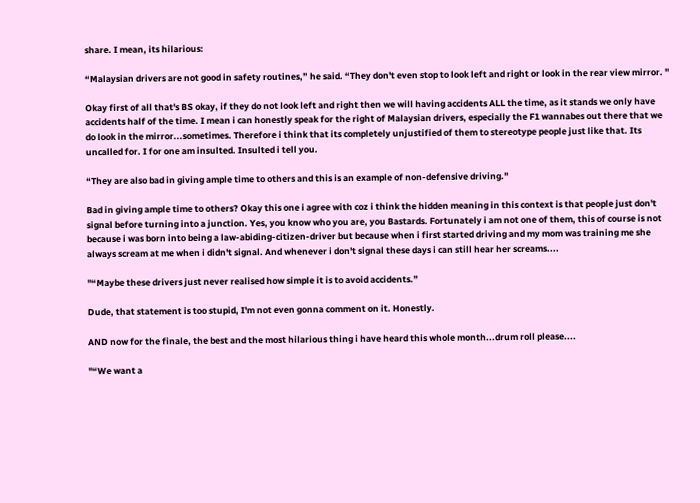share. I mean, its hilarious:

“Malaysian drivers are not good in safety routines,” he said. “They don't even stop to look left and right or look in the rear view mirror. "

Okay first of all that's BS okay, if they do not look left and right then we will having accidents ALL the time, as it stands we only have accidents half of the time. I mean i can honestly speak for the right of Malaysian drivers, especially the F1 wannabes out there that we do look in the mirror...sometimes. Therefore i think that its completely unjustified of them to stereotype people just like that. Its uncalled for. I for one am insulted. Insulted i tell you.

“They are also bad in giving ample time to others and this is an example of non-defensive driving."

Bad in giving ample time to others? Okay this one i agree with coz i think the hidden meaning in this context is that people just don't signal before turning into a junction. Yes, you know who you are, you Bastards. Fortunately i am not one of them, this of course is not because i was born into being a law-abiding-citizen-driver but because when i first started driving and my mom was training me she always scream at me when i didn't signal. And whenever i don't signal these days i can still hear her screams....

"“Maybe these drivers just never realised how simple it is to avoid accidents.”

Dude, that statement is too stupid, I'm not even gonna comment on it. Honestly.

AND now for the finale, the best and the most hilarious thing i have heard this whole month...drum roll please....

"“We want a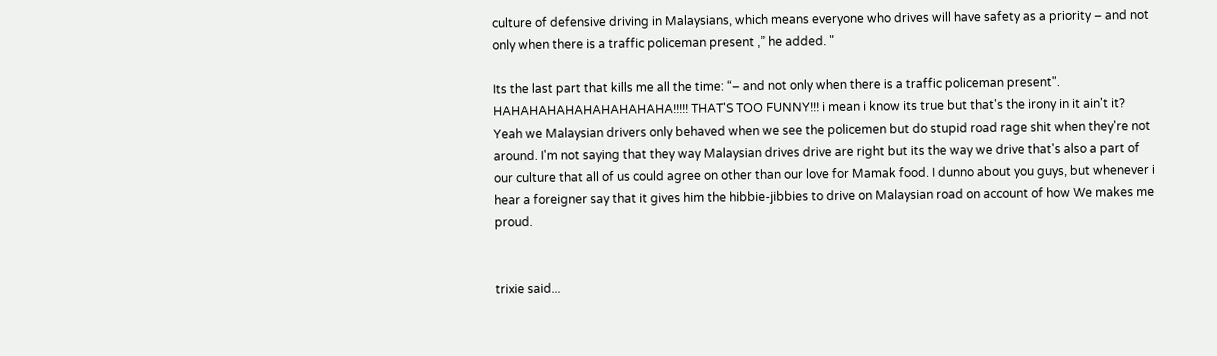culture of defensive driving in Malaysians, which means everyone who drives will have safety as a priority – and not only when there is a traffic policeman present ,” he added. "

Its the last part that kills me all the time: “– and not only when there is a traffic policeman present". HAHAHAHAHAHAHAHAHAHA!!!!! THAT'S TOO FUNNY!!! i mean i know its true but that's the irony in it ain't it? Yeah we Malaysian drivers only behaved when we see the policemen but do stupid road rage shit when they're not around. I'm not saying that they way Malaysian drives drive are right but its the way we drive that's also a part of our culture that all of us could agree on other than our love for Mamak food. I dunno about you guys, but whenever i hear a foreigner say that it gives him the hibbie-jibbies to drive on Malaysian road on account of how We makes me proud.


trixie said...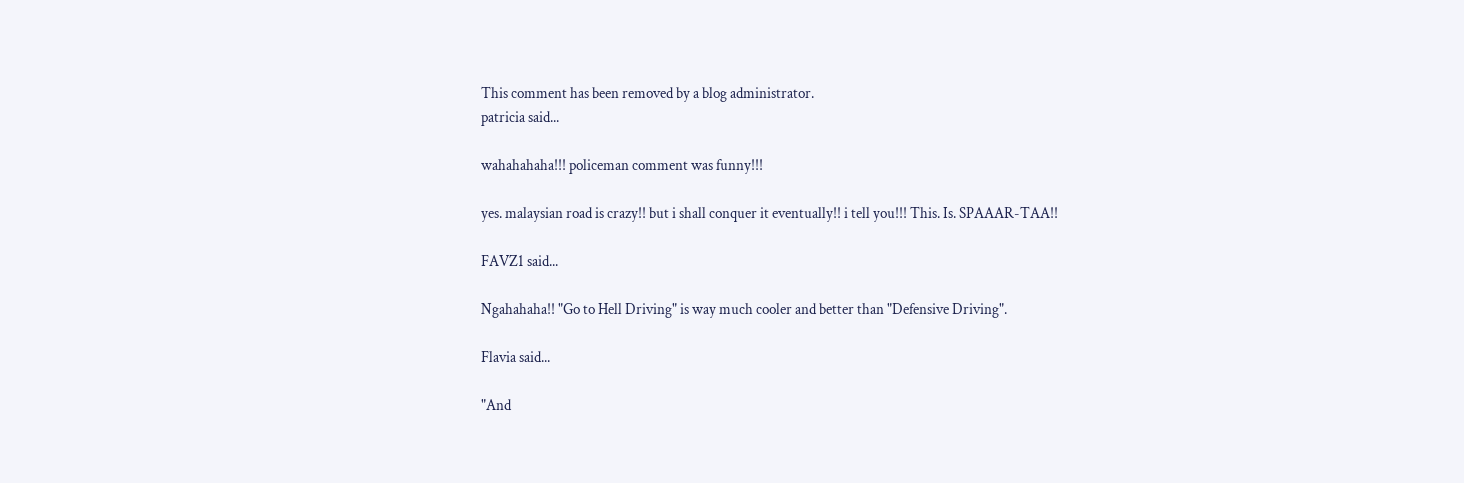This comment has been removed by a blog administrator.
patricia said...

wahahahaha!!! policeman comment was funny!!!

yes. malaysian road is crazy!! but i shall conquer it eventually!! i tell you!!! This. Is. SPAAAR-TAA!!

FAVZ1 said...

Ngahahaha!! "Go to Hell Driving" is way much cooler and better than "Defensive Driving".

Flavia said...

"And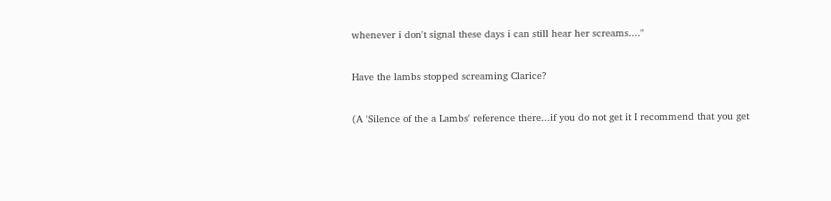whenever i don't signal these days i can still hear her screams...."

Have the lambs stopped screaming Clarice?

(A 'Silence of the a Lambs' reference there...if you do not get it I recommend that you get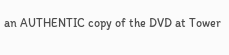an AUTHENTIC copy of the DVD at Tower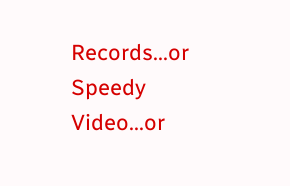Records...or Speedy Video...or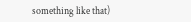something like that)